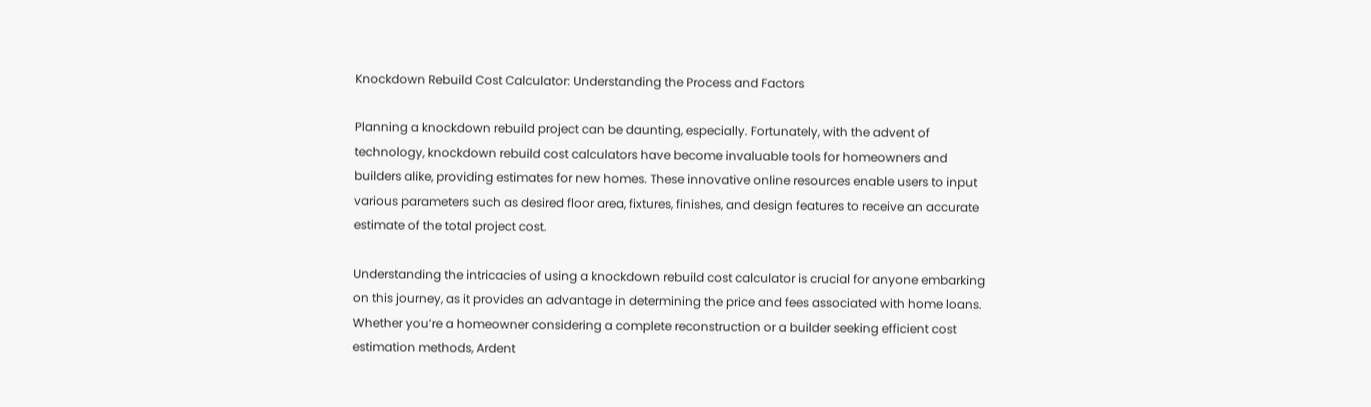Knockdown Rebuild Cost Calculator: Understanding the Process and Factors

Planning a knockdown rebuild project can be daunting, especially. Fortunately, with the advent of technology, knockdown rebuild cost calculators have become invaluable tools for homeowners and builders alike, providing estimates for new homes. These innovative online resources enable users to input various parameters such as desired floor area, fixtures, finishes, and design features to receive an accurate estimate of the total project cost.

Understanding the intricacies of using a knockdown rebuild cost calculator is crucial for anyone embarking on this journey, as it provides an advantage in determining the price and fees associated with home loans. Whether you’re a homeowner considering a complete reconstruction or a builder seeking efficient cost estimation methods, Ardent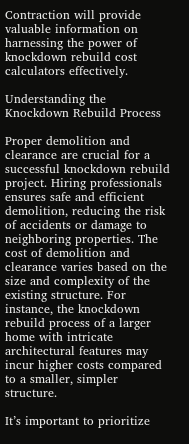Contraction will provide valuable information on harnessing the power of knockdown rebuild cost calculators effectively.

Understanding the Knockdown Rebuild Process

Proper demolition and clearance are crucial for a successful knockdown rebuild project. Hiring professionals ensures safe and efficient demolition, reducing the risk of accidents or damage to neighboring properties. The cost of demolition and clearance varies based on the size and complexity of the existing structure. For instance, the knockdown rebuild process of a larger home with intricate architectural features may incur higher costs compared to a smaller, simpler structure.

It’s important to prioritize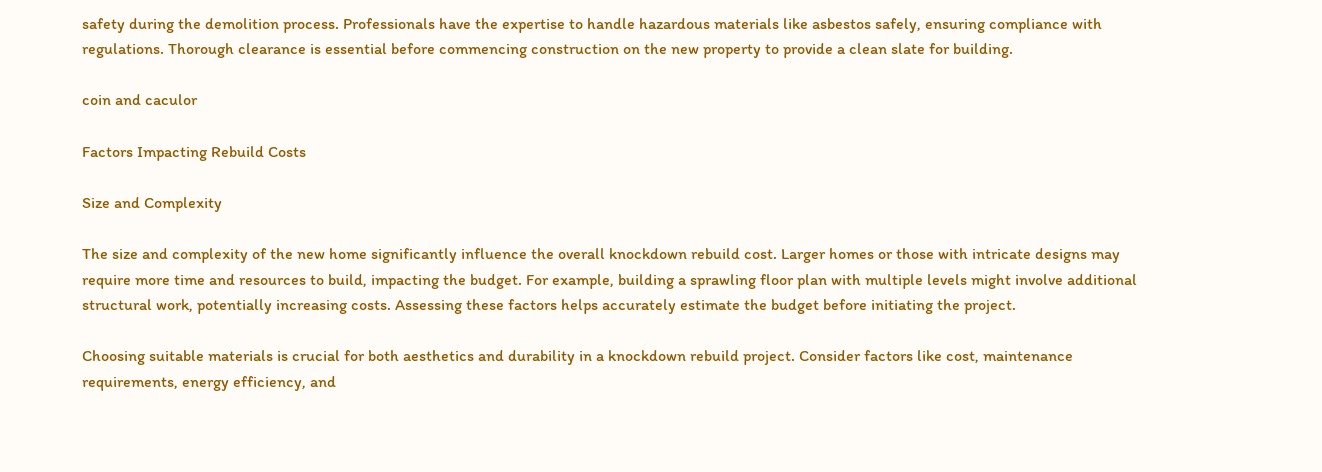safety during the demolition process. Professionals have the expertise to handle hazardous materials like asbestos safely, ensuring compliance with regulations. Thorough clearance is essential before commencing construction on the new property to provide a clean slate for building.

coin and caculor

Factors Impacting Rebuild Costs

Size and Complexity

The size and complexity of the new home significantly influence the overall knockdown rebuild cost. Larger homes or those with intricate designs may require more time and resources to build, impacting the budget. For example, building a sprawling floor plan with multiple levels might involve additional structural work, potentially increasing costs. Assessing these factors helps accurately estimate the budget before initiating the project.

Choosing suitable materials is crucial for both aesthetics and durability in a knockdown rebuild project. Consider factors like cost, maintenance requirements, energy efficiency, and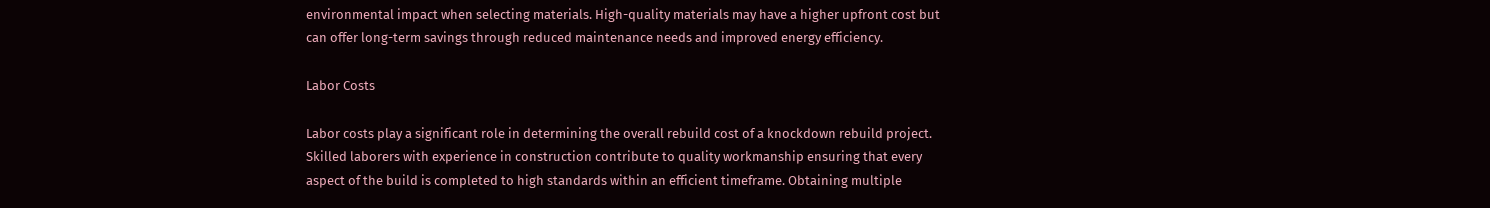environmental impact when selecting materials. High-quality materials may have a higher upfront cost but can offer long-term savings through reduced maintenance needs and improved energy efficiency.

Labor Costs

Labor costs play a significant role in determining the overall rebuild cost of a knockdown rebuild project. Skilled laborers with experience in construction contribute to quality workmanship ensuring that every aspect of the build is completed to high standards within an efficient timeframe. Obtaining multiple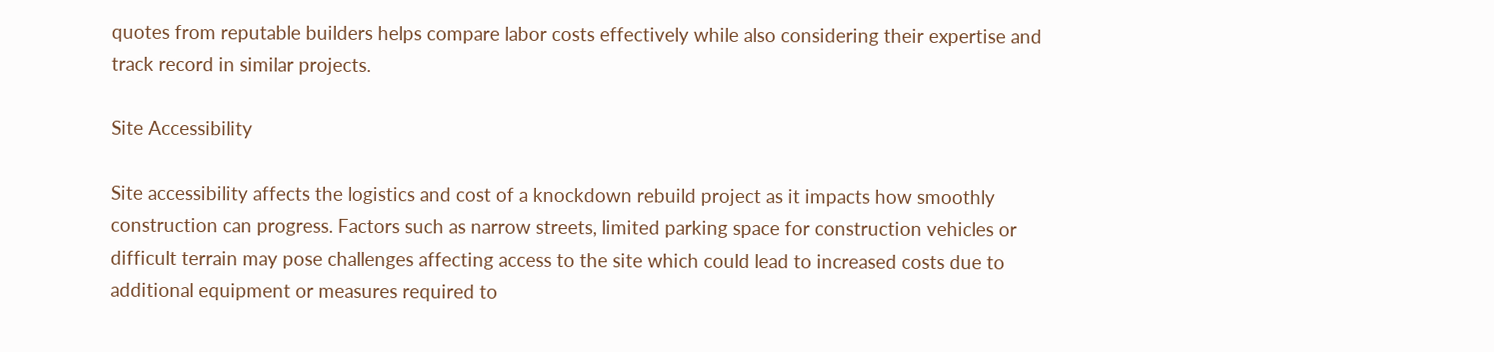quotes from reputable builders helps compare labor costs effectively while also considering their expertise and track record in similar projects.

Site Accessibility

Site accessibility affects the logistics and cost of a knockdown rebuild project as it impacts how smoothly construction can progress. Factors such as narrow streets, limited parking space for construction vehicles or difficult terrain may pose challenges affecting access to the site which could lead to increased costs due to additional equipment or measures required to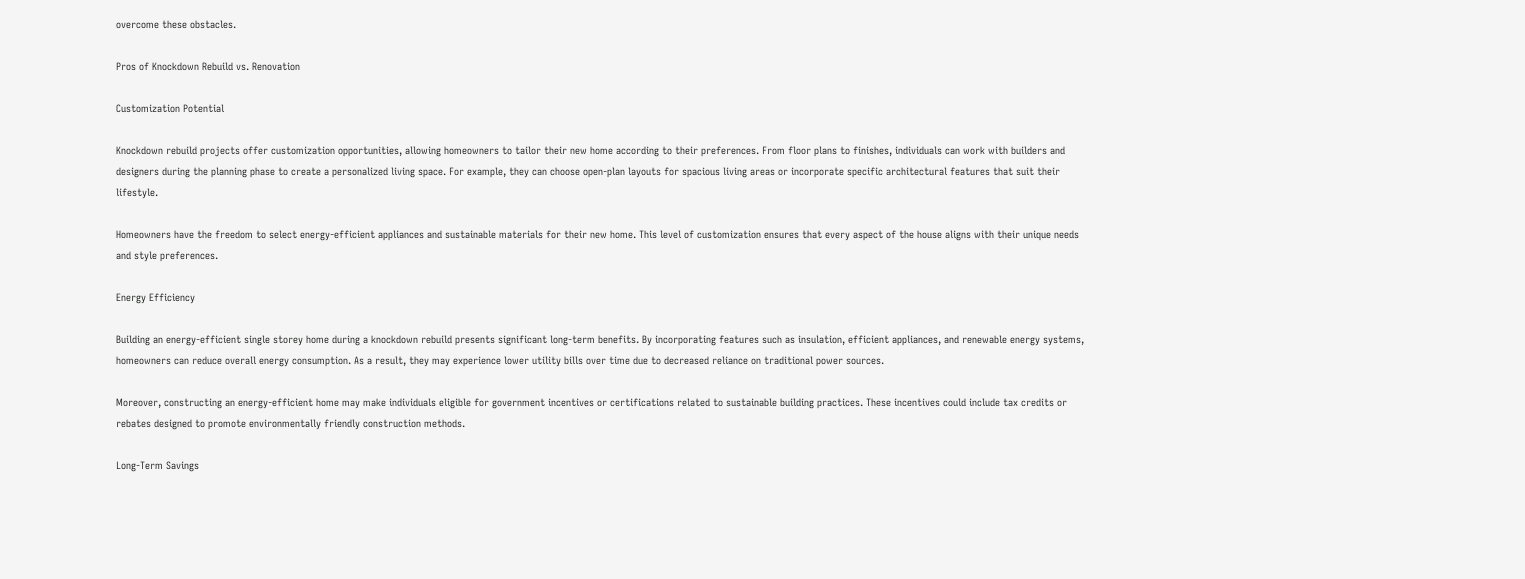overcome these obstacles.

Pros of Knockdown Rebuild vs. Renovation

Customization Potential

Knockdown rebuild projects offer customization opportunities, allowing homeowners to tailor their new home according to their preferences. From floor plans to finishes, individuals can work with builders and designers during the planning phase to create a personalized living space. For example, they can choose open-plan layouts for spacious living areas or incorporate specific architectural features that suit their lifestyle.

Homeowners have the freedom to select energy-efficient appliances and sustainable materials for their new home. This level of customization ensures that every aspect of the house aligns with their unique needs and style preferences.

Energy Efficiency

Building an energy-efficient single storey home during a knockdown rebuild presents significant long-term benefits. By incorporating features such as insulation, efficient appliances, and renewable energy systems, homeowners can reduce overall energy consumption. As a result, they may experience lower utility bills over time due to decreased reliance on traditional power sources.

Moreover, constructing an energy-efficient home may make individuals eligible for government incentives or certifications related to sustainable building practices. These incentives could include tax credits or rebates designed to promote environmentally friendly construction methods.

Long-Term Savings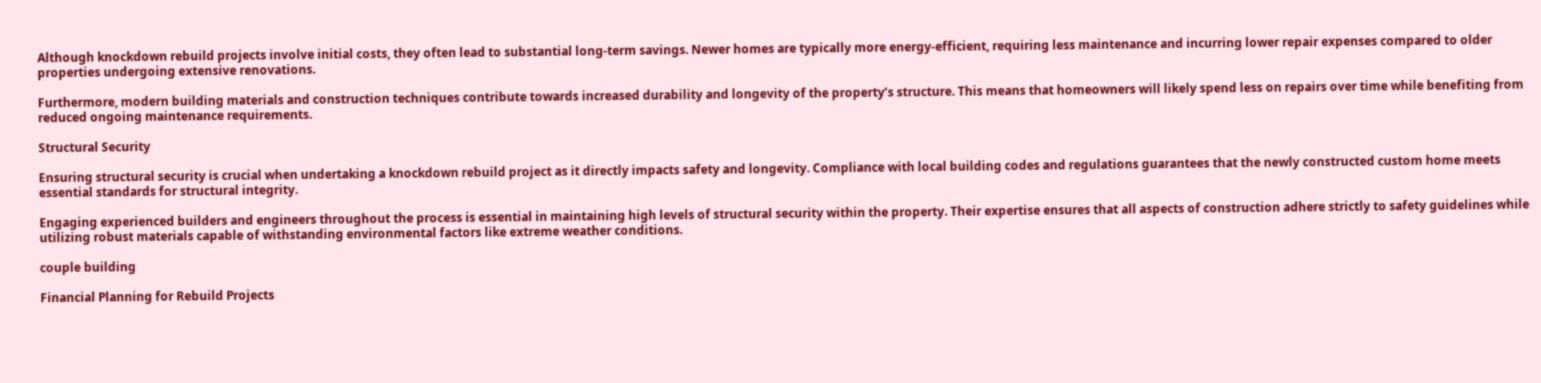Although knockdown rebuild projects involve initial costs, they often lead to substantial long-term savings. Newer homes are typically more energy-efficient, requiring less maintenance and incurring lower repair expenses compared to older properties undergoing extensive renovations.

Furthermore, modern building materials and construction techniques contribute towards increased durability and longevity of the property’s structure. This means that homeowners will likely spend less on repairs over time while benefiting from reduced ongoing maintenance requirements.

Structural Security

Ensuring structural security is crucial when undertaking a knockdown rebuild project as it directly impacts safety and longevity. Compliance with local building codes and regulations guarantees that the newly constructed custom home meets essential standards for structural integrity.

Engaging experienced builders and engineers throughout the process is essential in maintaining high levels of structural security within the property. Their expertise ensures that all aspects of construction adhere strictly to safety guidelines while utilizing robust materials capable of withstanding environmental factors like extreme weather conditions.

couple building

Financial Planning for Rebuild Projects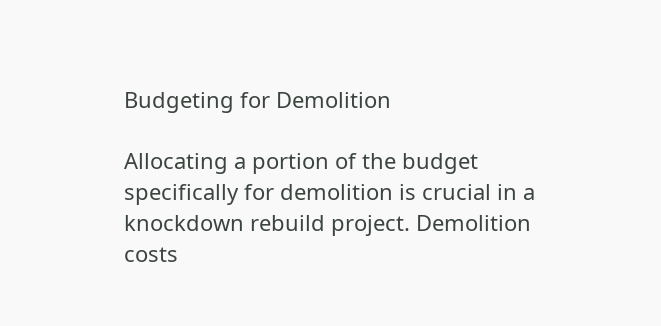Budgeting for Demolition

Allocating a portion of the budget specifically for demolition is crucial in a knockdown rebuild project. Demolition costs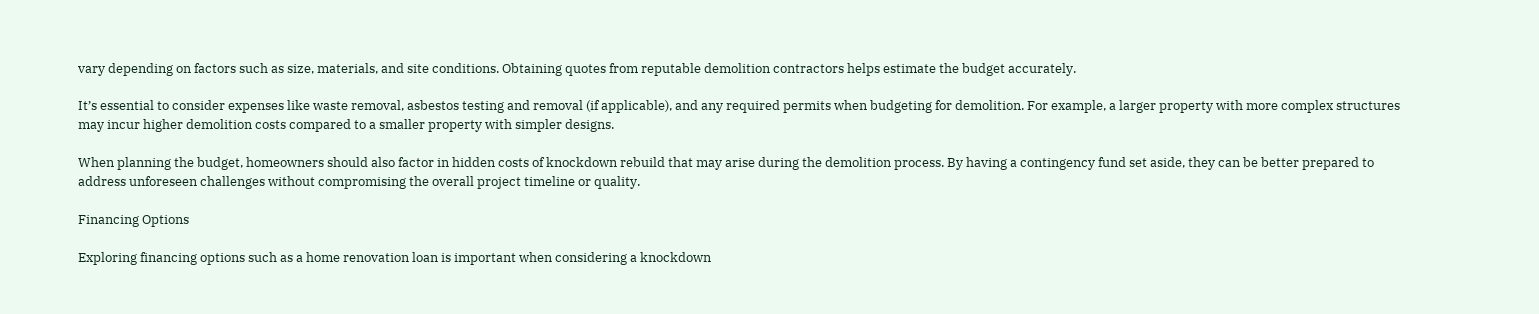vary depending on factors such as size, materials, and site conditions. Obtaining quotes from reputable demolition contractors helps estimate the budget accurately.

It’s essential to consider expenses like waste removal, asbestos testing and removal (if applicable), and any required permits when budgeting for demolition. For example, a larger property with more complex structures may incur higher demolition costs compared to a smaller property with simpler designs.

When planning the budget, homeowners should also factor in hidden costs of knockdown rebuild that may arise during the demolition process. By having a contingency fund set aside, they can be better prepared to address unforeseen challenges without compromising the overall project timeline or quality.

Financing Options

Exploring financing options such as a home renovation loan is important when considering a knockdown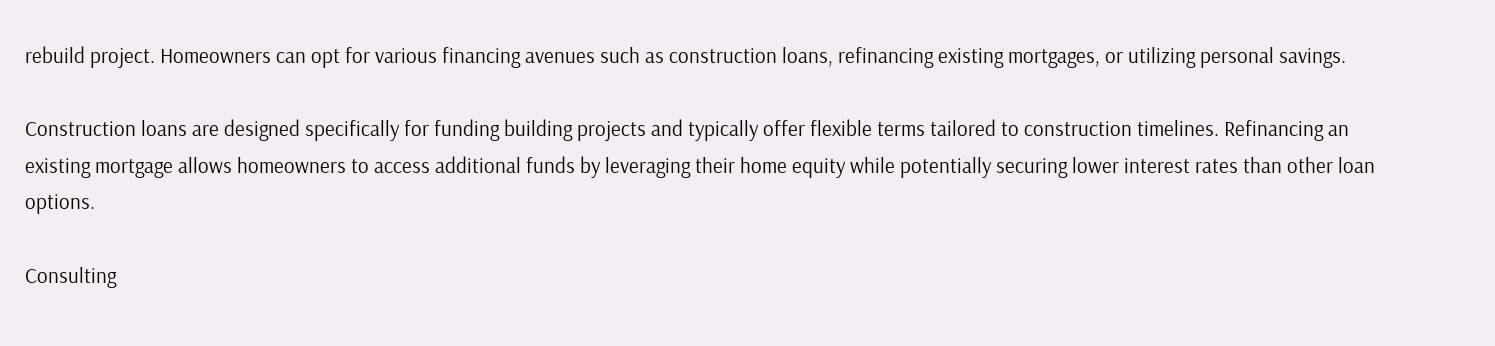rebuild project. Homeowners can opt for various financing avenues such as construction loans, refinancing existing mortgages, or utilizing personal savings.

Construction loans are designed specifically for funding building projects and typically offer flexible terms tailored to construction timelines. Refinancing an existing mortgage allows homeowners to access additional funds by leveraging their home equity while potentially securing lower interest rates than other loan options.

Consulting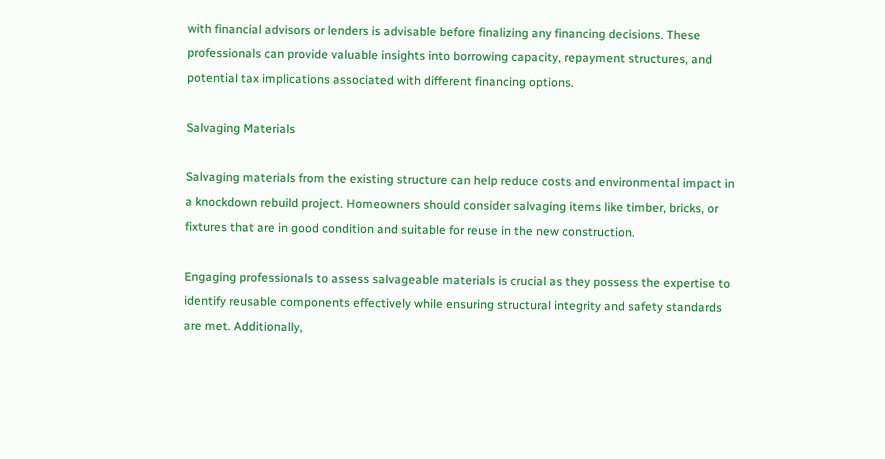with financial advisors or lenders is advisable before finalizing any financing decisions. These professionals can provide valuable insights into borrowing capacity, repayment structures, and potential tax implications associated with different financing options.

Salvaging Materials

Salvaging materials from the existing structure can help reduce costs and environmental impact in a knockdown rebuild project. Homeowners should consider salvaging items like timber, bricks, or fixtures that are in good condition and suitable for reuse in the new construction.

Engaging professionals to assess salvageable materials is crucial as they possess the expertise to identify reusable components effectively while ensuring structural integrity and safety standards are met. Additionally,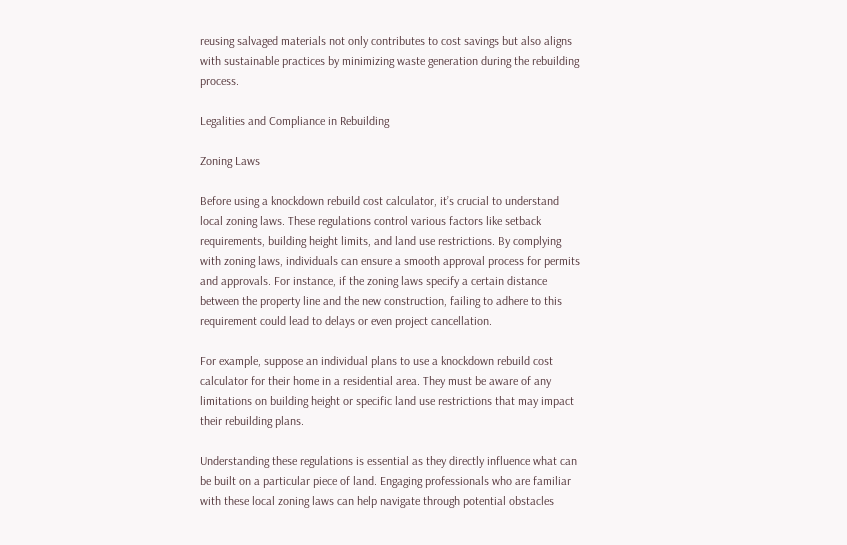reusing salvaged materials not only contributes to cost savings but also aligns with sustainable practices by minimizing waste generation during the rebuilding process.

Legalities and Compliance in Rebuilding

Zoning Laws

Before using a knockdown rebuild cost calculator, it’s crucial to understand local zoning laws. These regulations control various factors like setback requirements, building height limits, and land use restrictions. By complying with zoning laws, individuals can ensure a smooth approval process for permits and approvals. For instance, if the zoning laws specify a certain distance between the property line and the new construction, failing to adhere to this requirement could lead to delays or even project cancellation.

For example, suppose an individual plans to use a knockdown rebuild cost calculator for their home in a residential area. They must be aware of any limitations on building height or specific land use restrictions that may impact their rebuilding plans.

Understanding these regulations is essential as they directly influence what can be built on a particular piece of land. Engaging professionals who are familiar with these local zoning laws can help navigate through potential obstacles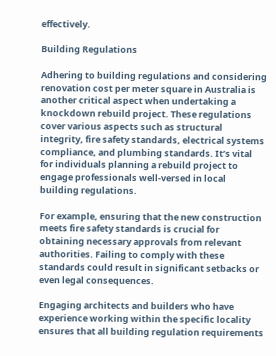effectively.

Building Regulations

Adhering to building regulations and considering renovation cost per meter square in Australia is another critical aspect when undertaking a knockdown rebuild project. These regulations cover various aspects such as structural integrity, fire safety standards, electrical systems compliance, and plumbing standards. It’s vital for individuals planning a rebuild project to engage professionals well-versed in local building regulations.

For example, ensuring that the new construction meets fire safety standards is crucial for obtaining necessary approvals from relevant authorities. Failing to comply with these standards could result in significant setbacks or even legal consequences.

Engaging architects and builders who have experience working within the specific locality ensures that all building regulation requirements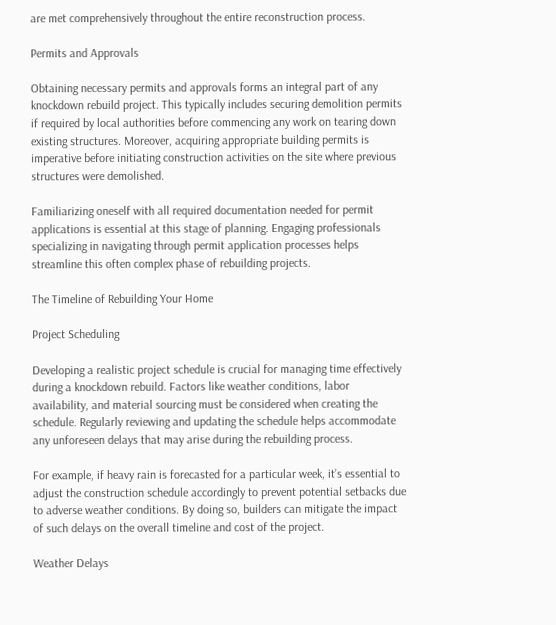are met comprehensively throughout the entire reconstruction process.

Permits and Approvals

Obtaining necessary permits and approvals forms an integral part of any knockdown rebuild project. This typically includes securing demolition permits if required by local authorities before commencing any work on tearing down existing structures. Moreover, acquiring appropriate building permits is imperative before initiating construction activities on the site where previous structures were demolished.

Familiarizing oneself with all required documentation needed for permit applications is essential at this stage of planning. Engaging professionals specializing in navigating through permit application processes helps streamline this often complex phase of rebuilding projects.

The Timeline of Rebuilding Your Home

Project Scheduling

Developing a realistic project schedule is crucial for managing time effectively during a knockdown rebuild. Factors like weather conditions, labor availability, and material sourcing must be considered when creating the schedule. Regularly reviewing and updating the schedule helps accommodate any unforeseen delays that may arise during the rebuilding process.

For example, if heavy rain is forecasted for a particular week, it’s essential to adjust the construction schedule accordingly to prevent potential setbacks due to adverse weather conditions. By doing so, builders can mitigate the impact of such delays on the overall timeline and cost of the project.

Weather Delays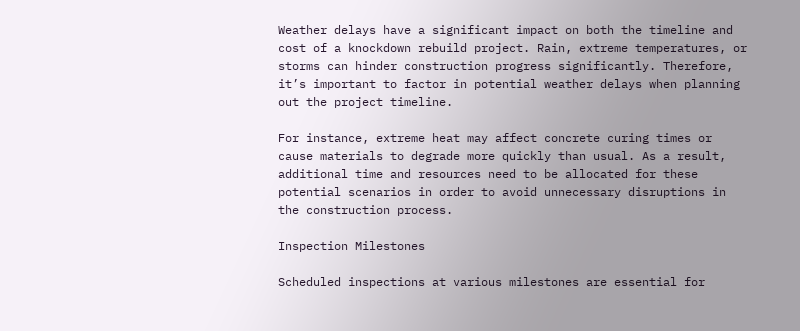Weather delays have a significant impact on both the timeline and cost of a knockdown rebuild project. Rain, extreme temperatures, or storms can hinder construction progress significantly. Therefore, it’s important to factor in potential weather delays when planning out the project timeline.

For instance, extreme heat may affect concrete curing times or cause materials to degrade more quickly than usual. As a result, additional time and resources need to be allocated for these potential scenarios in order to avoid unnecessary disruptions in the construction process.

Inspection Milestones

Scheduled inspections at various milestones are essential for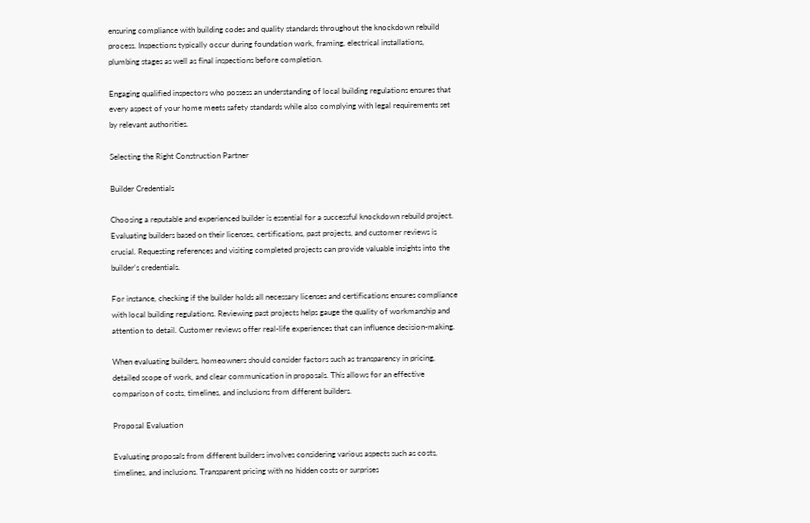ensuring compliance with building codes and quality standards throughout the knockdown rebuild process. Inspections typically occur during foundation work, framing, electrical installations, plumbing stages as well as final inspections before completion.

Engaging qualified inspectors who possess an understanding of local building regulations ensures that every aspect of your home meets safety standards while also complying with legal requirements set by relevant authorities.

Selecting the Right Construction Partner

Builder Credentials

Choosing a reputable and experienced builder is essential for a successful knockdown rebuild project. Evaluating builders based on their licenses, certifications, past projects, and customer reviews is crucial. Requesting references and visiting completed projects can provide valuable insights into the builder’s credentials.

For instance, checking if the builder holds all necessary licenses and certifications ensures compliance with local building regulations. Reviewing past projects helps gauge the quality of workmanship and attention to detail. Customer reviews offer real-life experiences that can influence decision-making.

When evaluating builders, homeowners should consider factors such as transparency in pricing, detailed scope of work, and clear communication in proposals. This allows for an effective comparison of costs, timelines, and inclusions from different builders.

Proposal Evaluation

Evaluating proposals from different builders involves considering various aspects such as costs, timelines, and inclusions. Transparent pricing with no hidden costs or surprises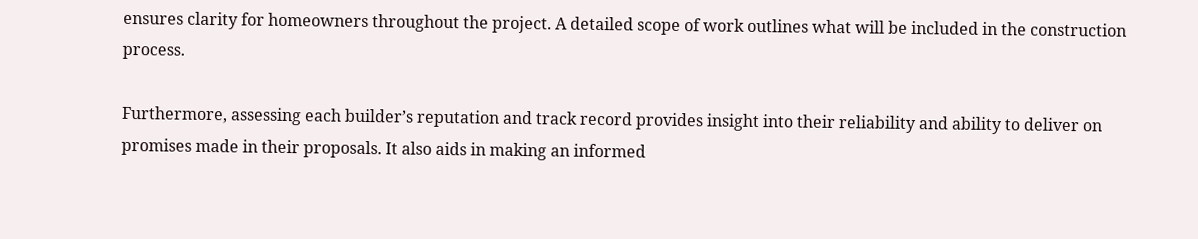ensures clarity for homeowners throughout the project. A detailed scope of work outlines what will be included in the construction process.

Furthermore, assessing each builder’s reputation and track record provides insight into their reliability and ability to deliver on promises made in their proposals. It also aids in making an informed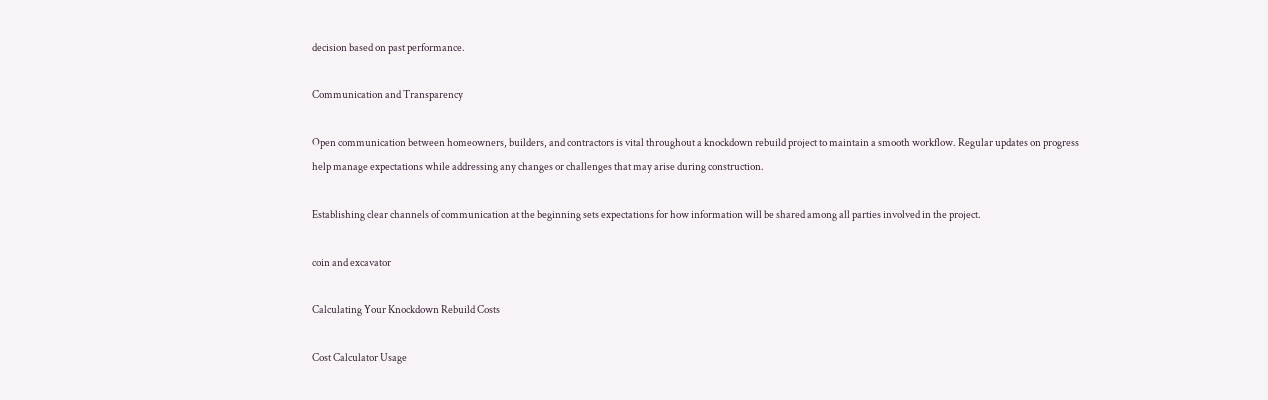decision based on past performance.

Communication and Transparency

Open communication between homeowners, builders, and contractors is vital throughout a knockdown rebuild project to maintain a smooth workflow. Regular updates on progress help manage expectations while addressing any changes or challenges that may arise during construction.

Establishing clear channels of communication at the beginning sets expectations for how information will be shared among all parties involved in the project.

coin and excavator

Calculating Your Knockdown Rebuild Costs

Cost Calculator Usage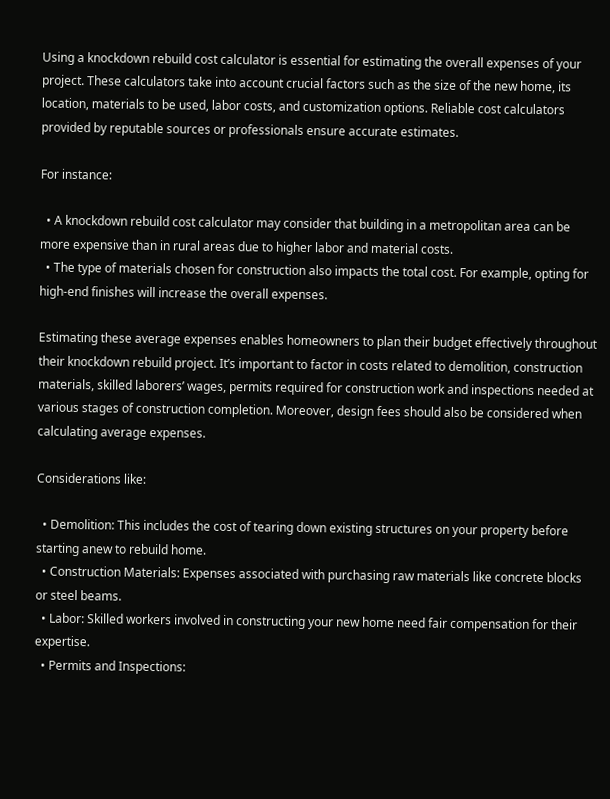Using a knockdown rebuild cost calculator is essential for estimating the overall expenses of your project. These calculators take into account crucial factors such as the size of the new home, its location, materials to be used, labor costs, and customization options. Reliable cost calculators provided by reputable sources or professionals ensure accurate estimates.

For instance:

  • A knockdown rebuild cost calculator may consider that building in a metropolitan area can be more expensive than in rural areas due to higher labor and material costs.
  • The type of materials chosen for construction also impacts the total cost. For example, opting for high-end finishes will increase the overall expenses.

Estimating these average expenses enables homeowners to plan their budget effectively throughout their knockdown rebuild project. It’s important to factor in costs related to demolition, construction materials, skilled laborers’ wages, permits required for construction work and inspections needed at various stages of construction completion. Moreover, design fees should also be considered when calculating average expenses.

Considerations like:

  • Demolition: This includes the cost of tearing down existing structures on your property before starting anew to rebuild home.
  • Construction Materials: Expenses associated with purchasing raw materials like concrete blocks or steel beams.
  • Labor: Skilled workers involved in constructing your new home need fair compensation for their expertise.
  • Permits and Inspections: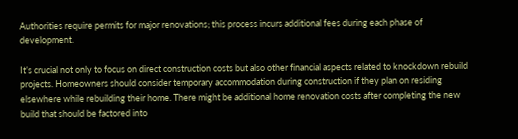Authorities require permits for major renovations; this process incurs additional fees during each phase of development.

It’s crucial not only to focus on direct construction costs but also other financial aspects related to knockdown rebuild projects. Homeowners should consider temporary accommodation during construction if they plan on residing elsewhere while rebuilding their home. There might be additional home renovation costs after completing the new build that should be factored into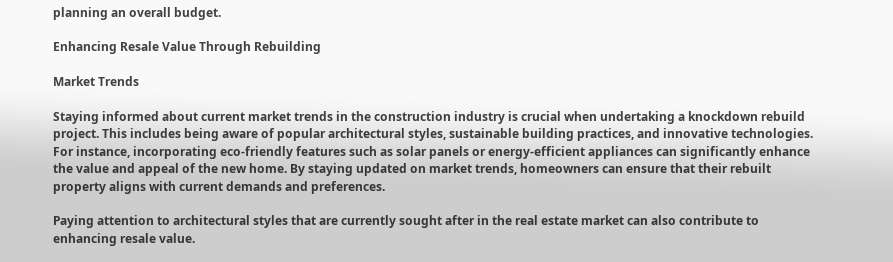planning an overall budget.

Enhancing Resale Value Through Rebuilding

Market Trends

Staying informed about current market trends in the construction industry is crucial when undertaking a knockdown rebuild project. This includes being aware of popular architectural styles, sustainable building practices, and innovative technologies. For instance, incorporating eco-friendly features such as solar panels or energy-efficient appliances can significantly enhance the value and appeal of the new home. By staying updated on market trends, homeowners can ensure that their rebuilt property aligns with current demands and preferences.

Paying attention to architectural styles that are currently sought after in the real estate market can also contribute to enhancing resale value.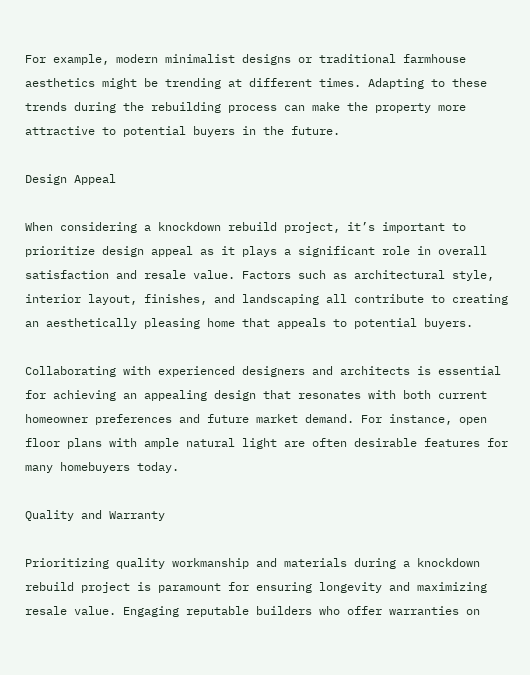For example, modern minimalist designs or traditional farmhouse aesthetics might be trending at different times. Adapting to these trends during the rebuilding process can make the property more attractive to potential buyers in the future.

Design Appeal

When considering a knockdown rebuild project, it’s important to prioritize design appeal as it plays a significant role in overall satisfaction and resale value. Factors such as architectural style, interior layout, finishes, and landscaping all contribute to creating an aesthetically pleasing home that appeals to potential buyers.

Collaborating with experienced designers and architects is essential for achieving an appealing design that resonates with both current homeowner preferences and future market demand. For instance, open floor plans with ample natural light are often desirable features for many homebuyers today.

Quality and Warranty

Prioritizing quality workmanship and materials during a knockdown rebuild project is paramount for ensuring longevity and maximizing resale value. Engaging reputable builders who offer warranties on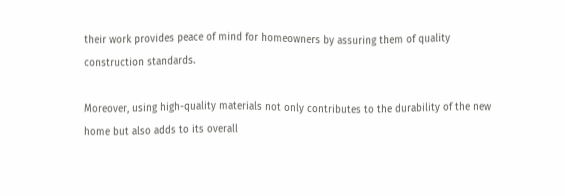their work provides peace of mind for homeowners by assuring them of quality construction standards.

Moreover, using high-quality materials not only contributes to the durability of the new home but also adds to its overall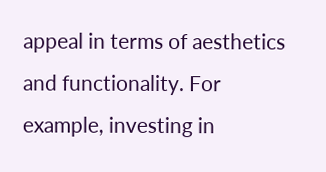appeal in terms of aesthetics and functionality. For example, investing in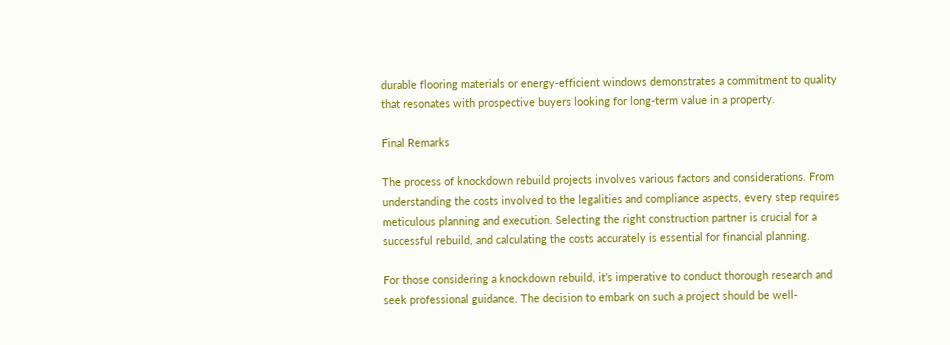durable flooring materials or energy-efficient windows demonstrates a commitment to quality that resonates with prospective buyers looking for long-term value in a property.

Final Remarks

The process of knockdown rebuild projects involves various factors and considerations. From understanding the costs involved to the legalities and compliance aspects, every step requires meticulous planning and execution. Selecting the right construction partner is crucial for a successful rebuild, and calculating the costs accurately is essential for financial planning.

For those considering a knockdown rebuild, it’s imperative to conduct thorough research and seek professional guidance. The decision to embark on such a project should be well-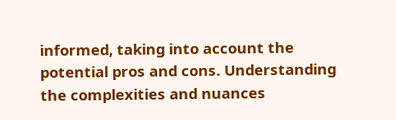informed, taking into account the potential pros and cons. Understanding the complexities and nuances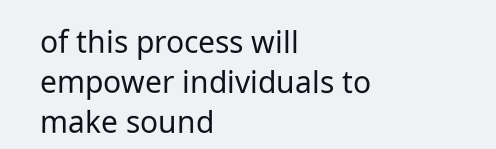of this process will empower individuals to make sound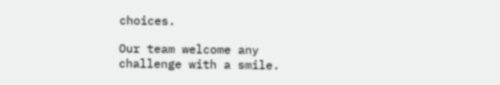choices.

Our team welcome any
challenge with a smile.